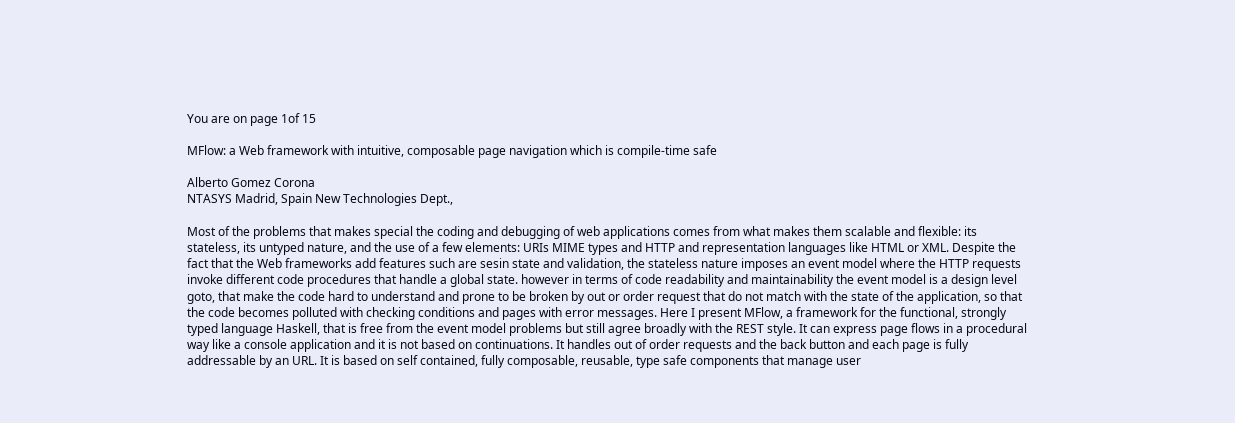You are on page 1of 15

MFlow: a Web framework with intuitive, composable page navigation which is compile-time safe

Alberto Gomez Corona
NTASYS Madrid, Spain New Technologies Dept.,

Most of the problems that makes special the coding and debugging of web applications comes from what makes them scalable and flexible: its stateless, its untyped nature, and the use of a few elements: URIs MIME types and HTTP and representation languages like HTML or XML. Despite the fact that the Web frameworks add features such are sesin state and validation, the stateless nature imposes an event model where the HTTP requests invoke different code procedures that handle a global state. however in terms of code readability and maintainability the event model is a design level goto, that make the code hard to understand and prone to be broken by out or order request that do not match with the state of the application, so that the code becomes polluted with checking conditions and pages with error messages. Here I present MFlow, a framework for the functional, strongly typed language Haskell, that is free from the event model problems but still agree broadly with the REST style. It can express page flows in a procedural way like a console application and it is not based on continuations. It handles out of order requests and the back button and each page is fully addressable by an URL. It is based on self contained, fully composable, reusable, type safe components that manage user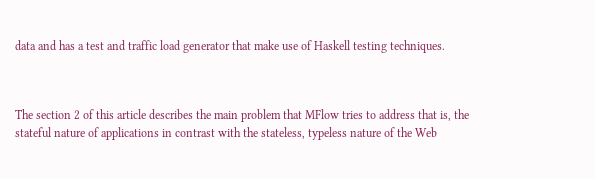data and has a test and traffic load generator that make use of Haskell testing techniques.



The section 2 of this article describes the main problem that MFlow tries to address that is, the stateful nature of applications in contrast with the stateless, typeless nature of the Web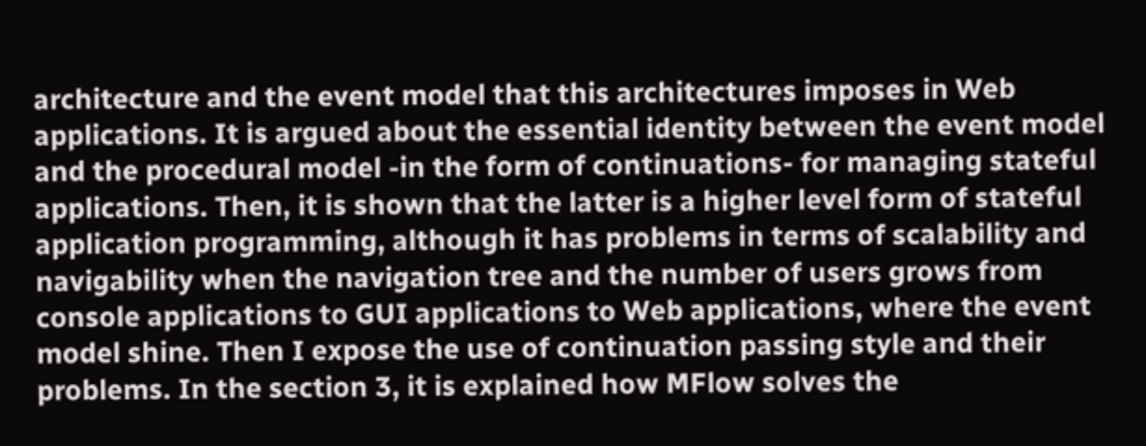architecture and the event model that this architectures imposes in Web applications. It is argued about the essential identity between the event model and the procedural model -in the form of continuations- for managing stateful applications. Then, it is shown that the latter is a higher level form of stateful application programming, although it has problems in terms of scalability and navigability when the navigation tree and the number of users grows from console applications to GUI applications to Web applications, where the event model shine. Then I expose the use of continuation passing style and their problems. In the section 3, it is explained how MFlow solves the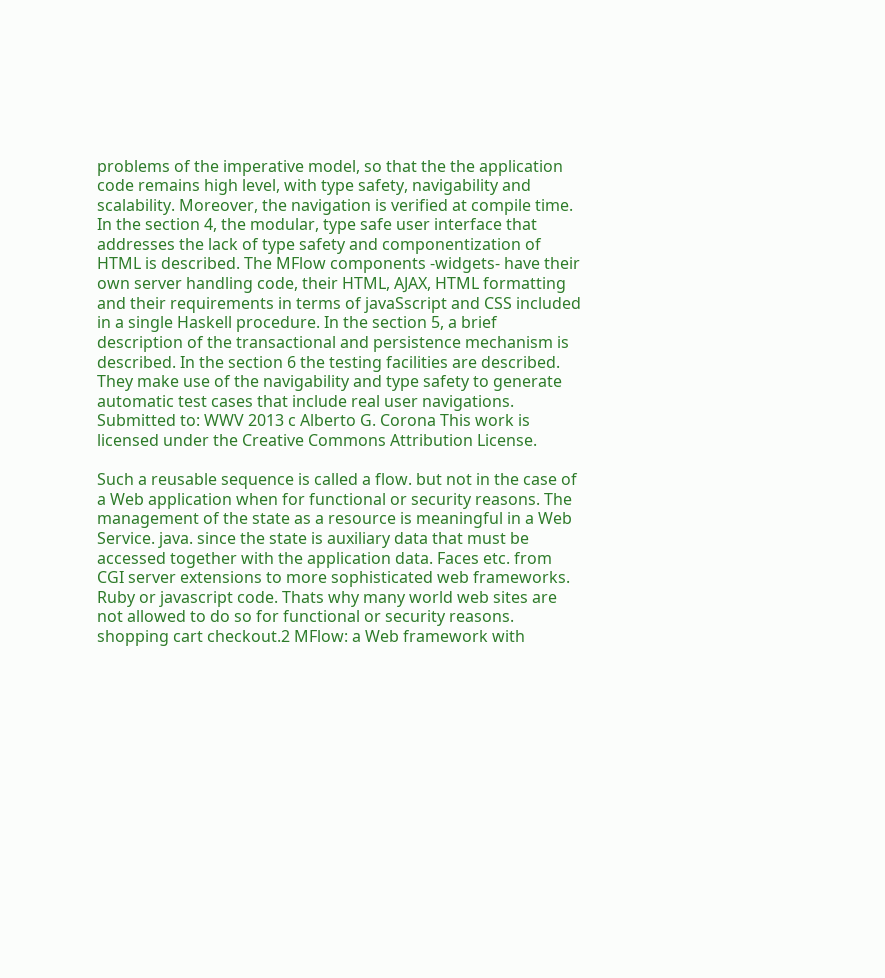problems of the imperative model, so that the the application code remains high level, with type safety, navigability and scalability. Moreover, the navigation is verified at compile time. In the section 4, the modular, type safe user interface that addresses the lack of type safety and componentization of HTML is described. The MFlow components -widgets- have their own server handling code, their HTML, AJAX, HTML formatting and their requirements in terms of javaSscript and CSS included in a single Haskell procedure. In the section 5, a brief description of the transactional and persistence mechanism is described. In the section 6 the testing facilities are described. They make use of the navigability and type safety to generate automatic test cases that include real user navigations.
Submitted to: WWV 2013 c Alberto G. Corona This work is licensed under the Creative Commons Attribution License.

Such a reusable sequence is called a flow. but not in the case of a Web application when for functional or security reasons. The management of the state as a resource is meaningful in a Web Service. java. since the state is auxiliary data that must be accessed together with the application data. Faces etc. from CGI server extensions to more sophisticated web frameworks. Ruby or javascript code. Thats why many world web sites are not allowed to do so for functional or security reasons. shopping cart checkout.2 MFlow: a Web framework with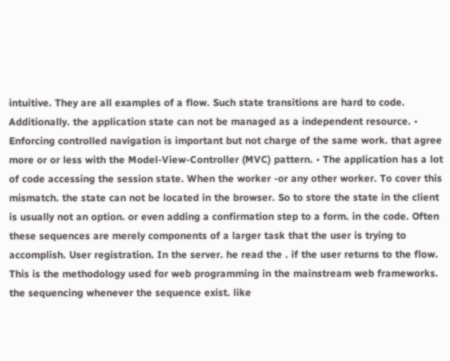intuitive. They are all examples of a flow. Such state transitions are hard to code. Additionally. the application state can not be managed as a independent resource. • Enforcing controlled navigation is important but not charge of the same work. that agree more or or less with the Model-View-Controller (MVC) pattern. • The application has a lot of code accessing the session state. When the worker -or any other worker. To cover this mismatch. the state can not be located in the browser. So to store the state in the client is usually not an option. or even adding a confirmation step to a form. in the code. Often these sequences are merely components of a larger task that the user is trying to accomplish. User registration. In the server. he read the . if the user returns to the flow. This is the methodology used for web programming in the mainstream web frameworks. the sequencing whenever the sequence exist. like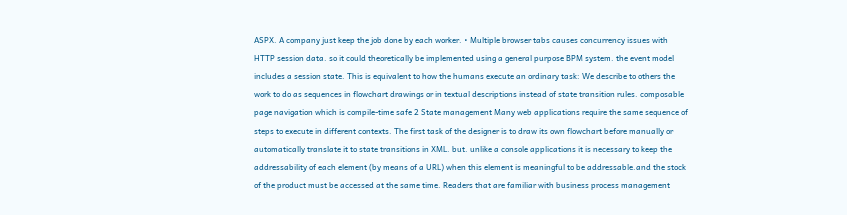ASPX. A company just keep the job done by each worker. • Multiple browser tabs causes concurrency issues with HTTP session data. so it could theoretically be implemented using a general purpose BPM system. the event model includes a session state. This is equivalent to how the humans execute an ordinary task: We describe to others the work to do as sequences in flowchart drawings or in textual descriptions instead of state transition rules. composable page navigation which is compile-time safe 2 State management Many web applications require the same sequence of steps to execute in different contexts. The first task of the designer is to draw its own flowchart before manually or automatically translate it to state transitions in XML. but. unlike a console applications it is necessary to keep the addressability of each element (by means of a URL) when this element is meaningful to be addressable.and the stock of the product must be accessed at the same time. Readers that are familiar with business process management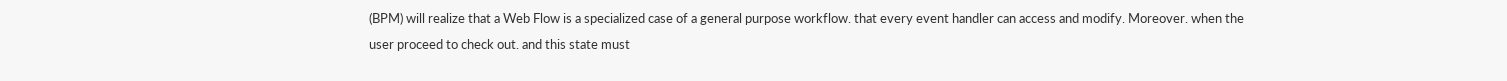(BPM) will realize that a Web Flow is a specialized case of a general purpose workflow. that every event handler can access and modify. Moreover. when the user proceed to check out. and this state must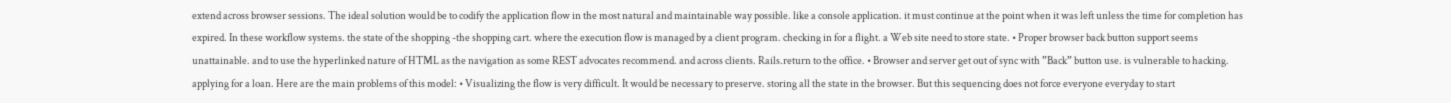extend across browser sessions. The ideal solution would be to codify the application flow in the most natural and maintainable way possible. like a console application. it must continue at the point when it was left unless the time for completion has expired. In these workflow systems. the state of the shopping -the shopping cart. where the execution flow is managed by a client program. checking in for a flight. a Web site need to store state. • Proper browser back button support seems unattainable. and to use the hyperlinked nature of HTML as the navigation as some REST advocates recommend. and across clients. Rails.return to the office. • Browser and server get out of sync with ”Back” button use. is vulnerable to hacking. applying for a loan. Here are the main problems of this model: • Visualizing the flow is very difficult. It would be necessary to preserve. storing all the state in the browser. But this sequencing does not force everyone everyday to start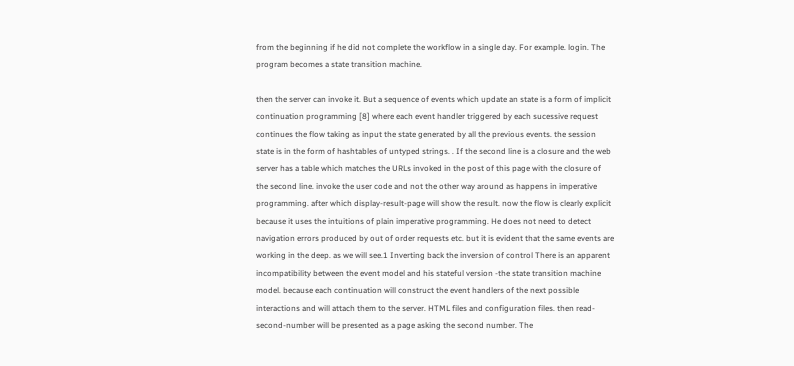from the beginning if he did not complete the workflow in a single day. For example. login. The program becomes a state transition machine.

then the server can invoke it. But a sequence of events which update an state is a form of implicit continuation programming [8] where each event handler triggered by each sucessive request continues the flow taking as input the state generated by all the previous events. the session state is in the form of hashtables of untyped strings. . If the second line is a closure and the web server has a table which matches the URLs invoked in the post of this page with the closure of the second line. invoke the user code and not the other way around as happens in imperative programming. after which display-result-page will show the result. now the flow is clearly explicit because it uses the intuitions of plain imperative programming. He does not need to detect navigation errors produced by out of order requests etc. but it is evident that the same events are working in the deep. as we will see.1 Inverting back the inversion of control There is an apparent incompatibility between the event model and his stateful version -the state transition machine model. because each continuation will construct the event handlers of the next possible interactions and will attach them to the server. HTML files and configuration files. then read-second-number will be presented as a page asking the second number. The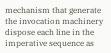mechanism that generate the invocation machinery dispose each line in the imperative sequence as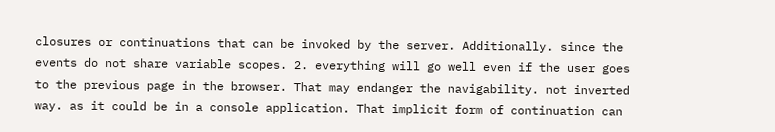closures or continuations that can be invoked by the server. Additionally. since the events do not share variable scopes. 2. everything will go well even if the user goes to the previous page in the browser. That may endanger the navigability. not inverted way. as it could be in a console application. That implicit form of continuation can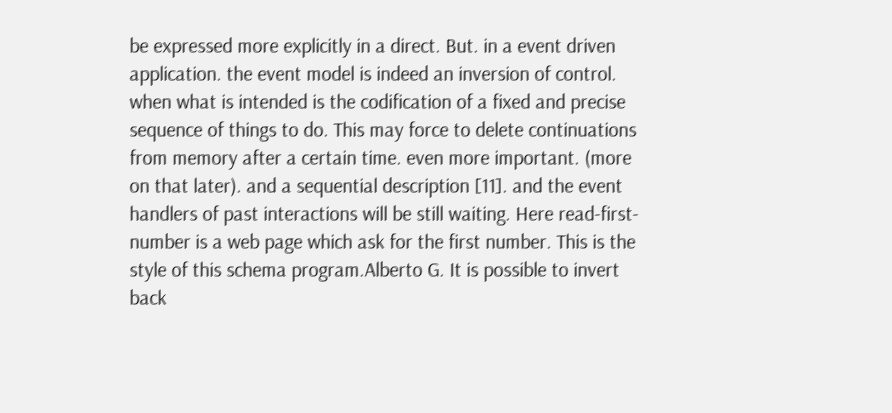be expressed more explicitly in a direct. But. in a event driven application. the event model is indeed an inversion of control. when what is intended is the codification of a fixed and precise sequence of things to do. This may force to delete continuations from memory after a certain time. even more important. (more on that later). and a sequential description [11]. and the event handlers of past interactions will be still waiting. Here read-first-number is a web page which ask for the first number. This is the style of this schema program.Alberto G. It is possible to invert back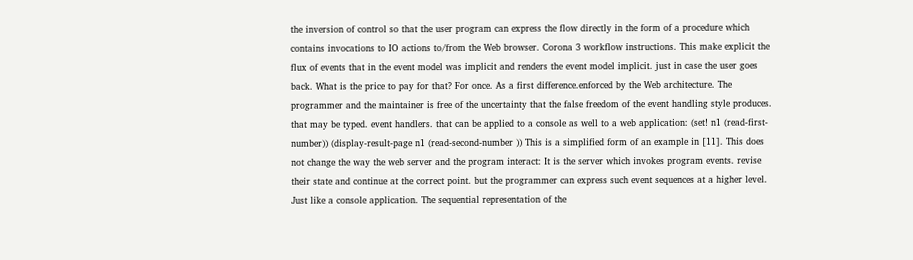the inversion of control so that the user program can express the flow directly in the form of a procedure which contains invocations to IO actions to/from the Web browser. Corona 3 workflow instructions. This make explicit the flux of events that in the event model was implicit and renders the event model implicit. just in case the user goes back. What is the price to pay for that? For once. As a first difference.enforced by the Web architecture. The programmer and the maintainer is free of the uncertainty that the false freedom of the event handling style produces. that may be typed. event handlers. that can be applied to a console as well to a web application: (set! n1 (read-first-number)) (display-result-page n1 (read-second-number )) This is a simplified form of an example in [11]. This does not change the way the web server and the program interact: It is the server which invokes program events. revise their state and continue at the correct point. but the programmer can express such event sequences at a higher level. Just like a console application. The sequential representation of the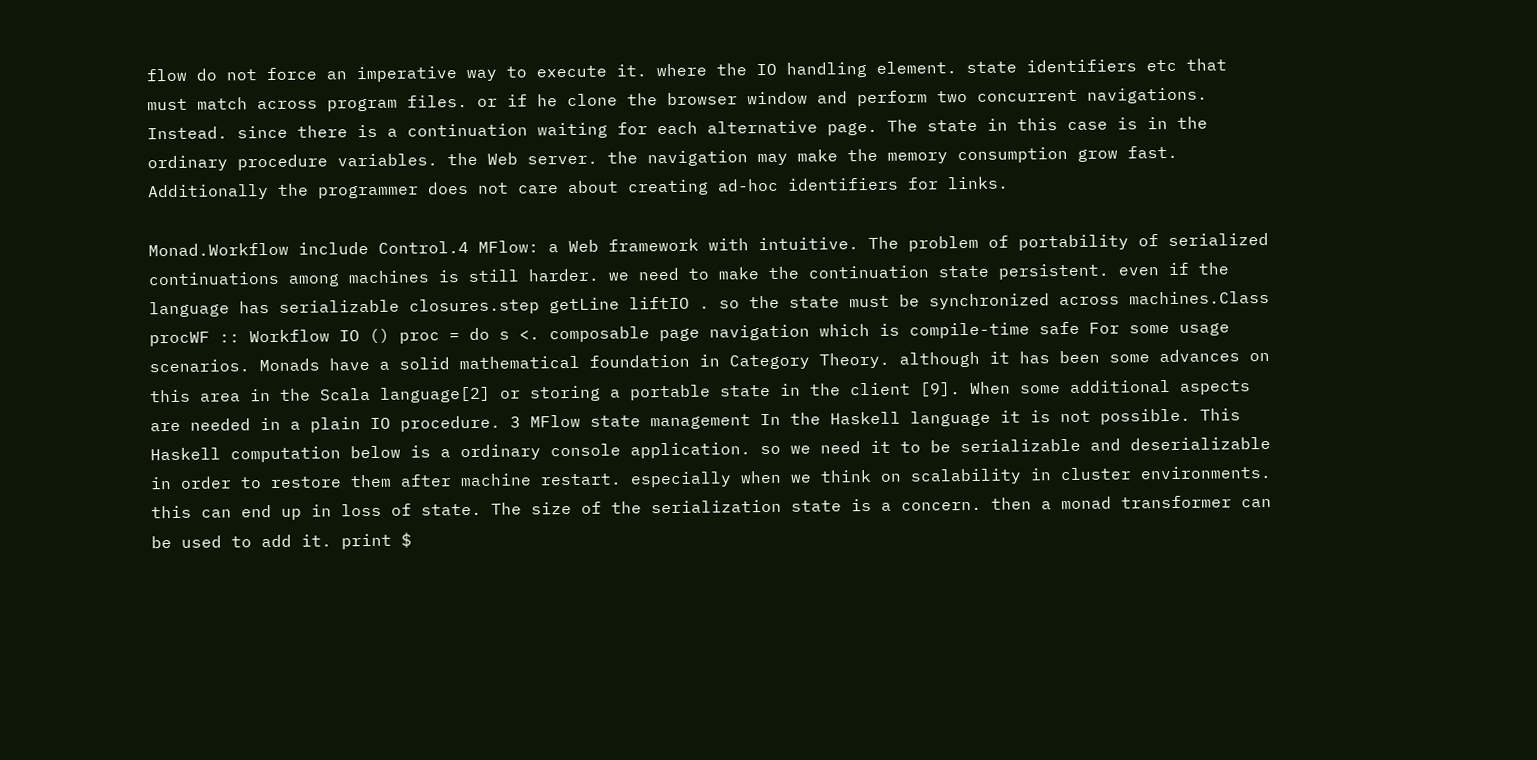flow do not force an imperative way to execute it. where the IO handling element. state identifiers etc that must match across program files. or if he clone the browser window and perform two concurrent navigations. Instead. since there is a continuation waiting for each alternative page. The state in this case is in the ordinary procedure variables. the Web server. the navigation may make the memory consumption grow fast. Additionally the programmer does not care about creating ad-hoc identifiers for links.

Monad.Workflow include Control.4 MFlow: a Web framework with intuitive. The problem of portability of serialized continuations among machines is still harder. we need to make the continuation state persistent. even if the language has serializable closures.step getLine liftIO . so the state must be synchronized across machines.Class procWF :: Workflow IO () proc = do s <. composable page navigation which is compile-time safe For some usage scenarios. Monads have a solid mathematical foundation in Category Theory. although it has been some advances on this area in the Scala language[2] or storing a portable state in the client [9]. When some additional aspects are needed in a plain IO procedure. 3 MFlow state management In the Haskell language it is not possible. This Haskell computation below is a ordinary console application. so we need it to be serializable and deserializable in order to restore them after machine restart. especially when we think on scalability in cluster environments. this can end up in loss of state. The size of the serialization state is a concern. then a monad transformer can be used to add it. print $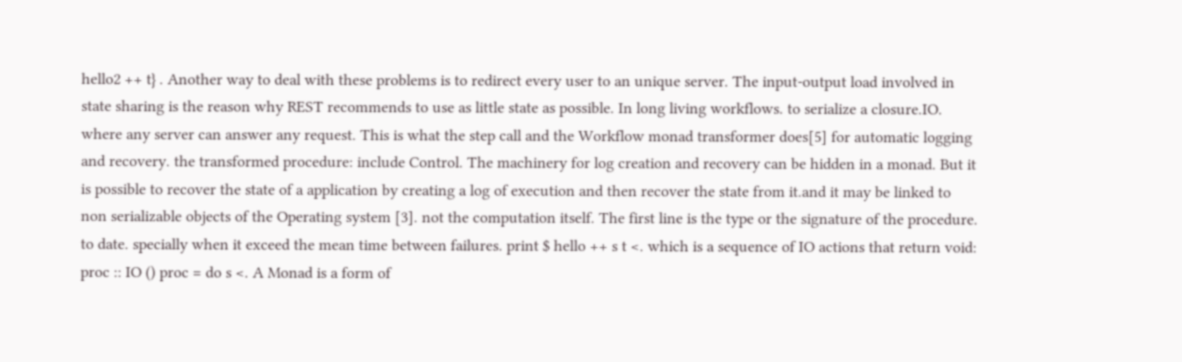hello2 ++ t} . Another way to deal with these problems is to redirect every user to an unique server. The input-output load involved in state sharing is the reason why REST recommends to use as little state as possible. In long living workflows. to serialize a closure.IO. where any server can answer any request. This is what the step call and the Workflow monad transformer does[5] for automatic logging and recovery. the transformed procedure: include Control. The machinery for log creation and recovery can be hidden in a monad. But it is possible to recover the state of a application by creating a log of execution and then recover the state from it.and it may be linked to non serializable objects of the Operating system [3]. not the computation itself. The first line is the type or the signature of the procedure. to date. specially when it exceed the mean time between failures. print $ hello ++ s t <. which is a sequence of IO actions that return void: proc :: IO () proc = do s <. A Monad is a form of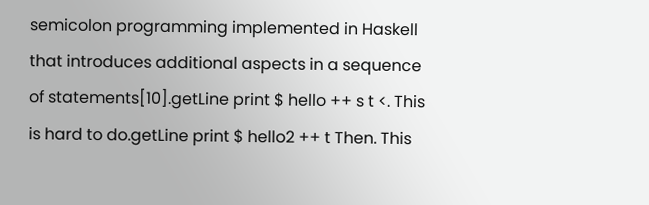semicolon programming implemented in Haskell that introduces additional aspects in a sequence of statements[10].getLine print $ hello ++ s t <. This is hard to do.getLine print $ hello2 ++ t Then. This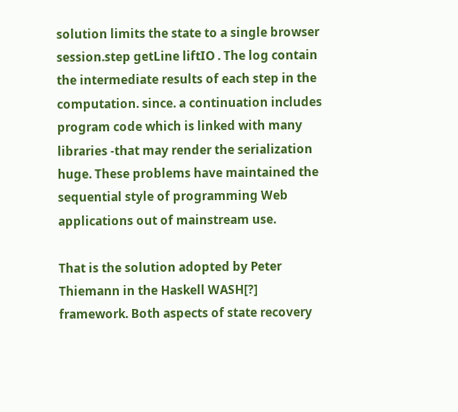solution limits the state to a single browser session.step getLine liftIO . The log contain the intermediate results of each step in the computation. since. a continuation includes program code which is linked with many libraries -that may render the serialization huge. These problems have maintained the sequential style of programming Web applications out of mainstream use.

That is the solution adopted by Peter Thiemann in the Haskell WASH[?] framework. Both aspects of state recovery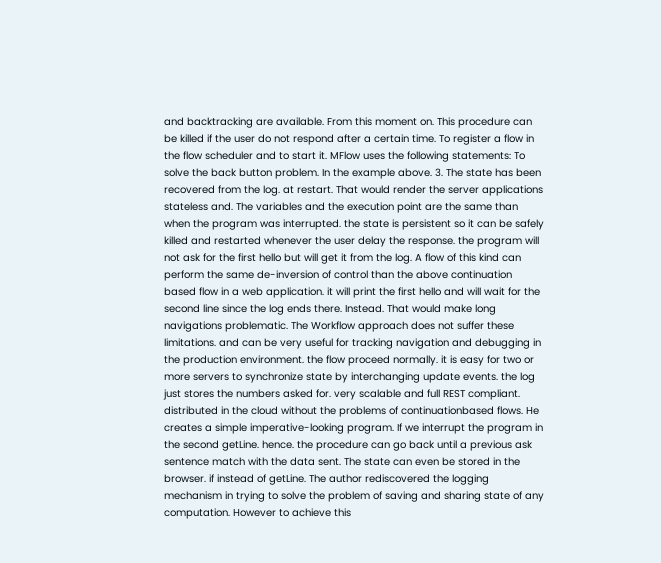and backtracking are available. From this moment on. This procedure can be killed if the user do not respond after a certain time. To register a flow in the flow scheduler and to start it. MFlow uses the following statements: To solve the back button problem. In the example above. 3. The state has been recovered from the log. at restart. That would render the server applications stateless and. The variables and the execution point are the same than when the program was interrupted. the state is persistent so it can be safely killed and restarted whenever the user delay the response. the program will not ask for the first hello but will get it from the log. A flow of this kind can perform the same de-inversion of control than the above continuation based flow in a web application. it will print the first hello and will wait for the second line since the log ends there. Instead. That would make long navigations problematic. The Workflow approach does not suffer these limitations. and can be very useful for tracking navigation and debugging in the production environment. the flow proceed normally. it is easy for two or more servers to synchronize state by interchanging update events. the log just stores the numbers asked for. very scalable and full REST compliant. distributed in the cloud without the problems of continuationbased flows. He creates a simple imperative-looking program. If we interrupt the program in the second getLine. hence. the procedure can go back until a previous ask sentence match with the data sent. The state can even be stored in the browser. if instead of getLine. The author rediscovered the logging mechanism in trying to solve the problem of saving and sharing state of any computation. However to achieve this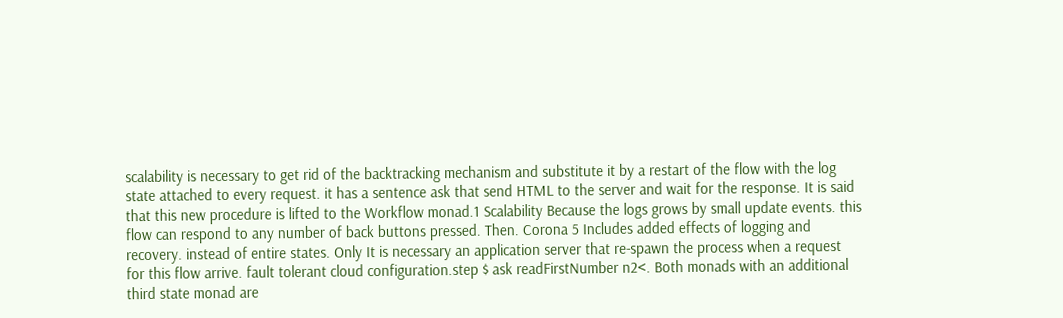scalability is necessary to get rid of the backtracking mechanism and substitute it by a restart of the flow with the log state attached to every request. it has a sentence ask that send HTML to the server and wait for the response. It is said that this new procedure is lifted to the Workflow monad.1 Scalability Because the logs grows by small update events. this flow can respond to any number of back buttons pressed. Then. Corona 5 Includes added effects of logging and recovery. instead of entire states. Only It is necessary an application server that re-spawn the process when a request for this flow arrive. fault tolerant cloud configuration.step $ ask readFirstNumber n2<. Both monads with an additional third state monad are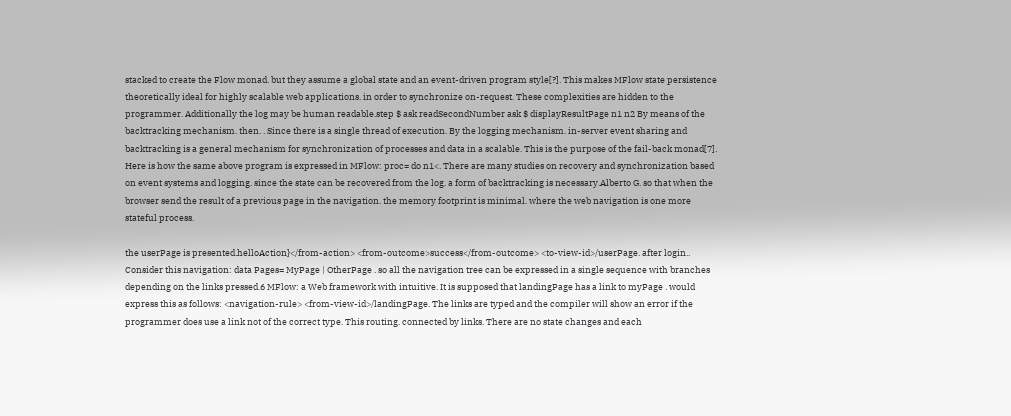stacked to create the Flow monad. but they assume a global state and an event-driven program style[?]. This makes MFlow state persistence theoretically ideal for highly scalable web applications. in order to synchronize on-request. These complexities are hidden to the programmer. Additionally the log may be human readable.step $ ask readSecondNumber ask $ displayResultPage n1 n2 By means of the backtracking mechanism. then. . Since there is a single thread of execution. By the logging mechanism. in-server event sharing and backtracking is a general mechanism for synchronization of processes and data in a scalable. This is the purpose of the fail-back monad[7]. Here is how the same above program is expressed in MFlow: proc= do n1<. There are many studies on recovery and synchronization based on event systems and logging. since the state can be recovered from the log. a form of backtracking is necessary.Alberto G. so that when the browser send the result of a previous page in the navigation. the memory footprint is minimal. where the web navigation is one more stateful process.

the userPage is presented.helloAction}</from-action> <from-outcome>success</from-outcome> <to-view-id>/userPage. after login.. Consider this navigation: data Pages= MyPage | OtherPage . so all the navigation tree can be expressed in a single sequence with branches depending on the links pressed.6 MFlow: a Web framework with intuitive. It is supposed that landingPage has a link to myPage . would express this as follows: <navigation-rule> <from-view-id>/landingPage. The links are typed and the compiler will show an error if the programmer does use a link not of the correct type. This routing. connected by links. There are no state changes and each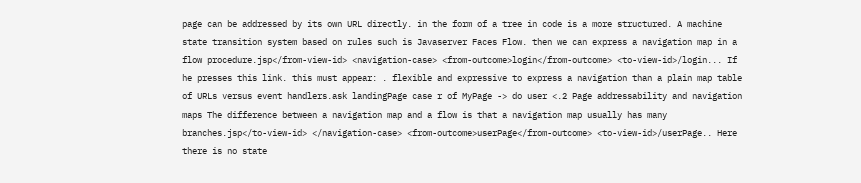page can be addressed by its own URL directly. in the form of a tree in code is a more structured. A machine state transition system based on rules such is Javaserver Faces Flow. then we can express a navigation map in a flow procedure.jsp</from-view-id> <navigation-case> <from-outcome>login</from-outcome> <to-view-id>/login... If he presses this link. this must appear: . flexible and expressive to express a navigation than a plain map table of URLs versus event handlers.ask landingPage case r of MyPage -> do user <.2 Page addressability and navigation maps The difference between a navigation map and a flow is that a navigation map usually has many branches.jsp</to-view-id> </navigation-case> <from-outcome>userPage</from-outcome> <to-view-id>/userPage.. Here there is no state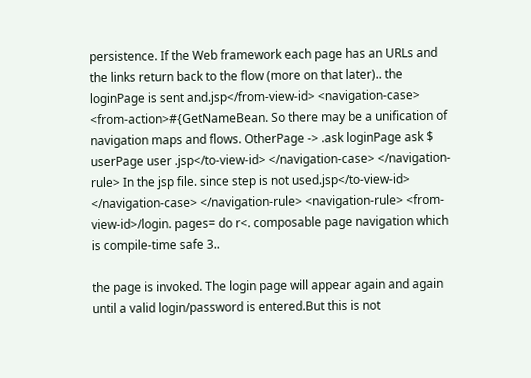persistence. If the Web framework each page has an URLs and the links return back to the flow (more on that later).. the loginPage is sent and.jsp</from-view-id> <navigation-case> <from-action>#{GetNameBean. So there may be a unification of navigation maps and flows. OtherPage -> .ask loginPage ask $ userPage user .jsp</to-view-id> </navigation-case> </navigation-rule> In the jsp file. since step is not used.jsp</to-view-id> </navigation-case> </navigation-rule> <navigation-rule> <from-view-id>/login. pages= do r<. composable page navigation which is compile-time safe 3..

the page is invoked. The login page will appear again and again until a valid login/password is entered.But this is not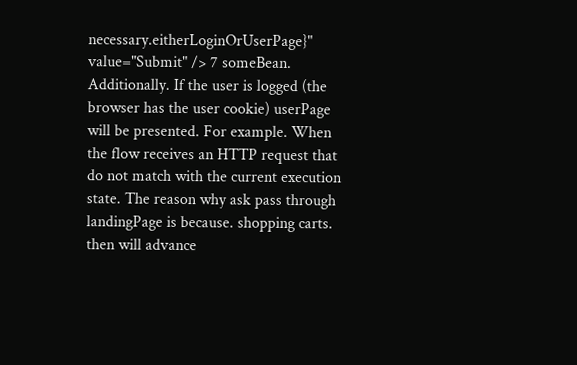necessary.eitherLoginOrUserPage}" value="Submit" /> 7 someBean. Additionally. If the user is logged (the browser has the user cookie) userPage will be presented. For example. When the flow receives an HTTP request that do not match with the current execution state. The reason why ask pass through landingPage is because. shopping carts. then will advance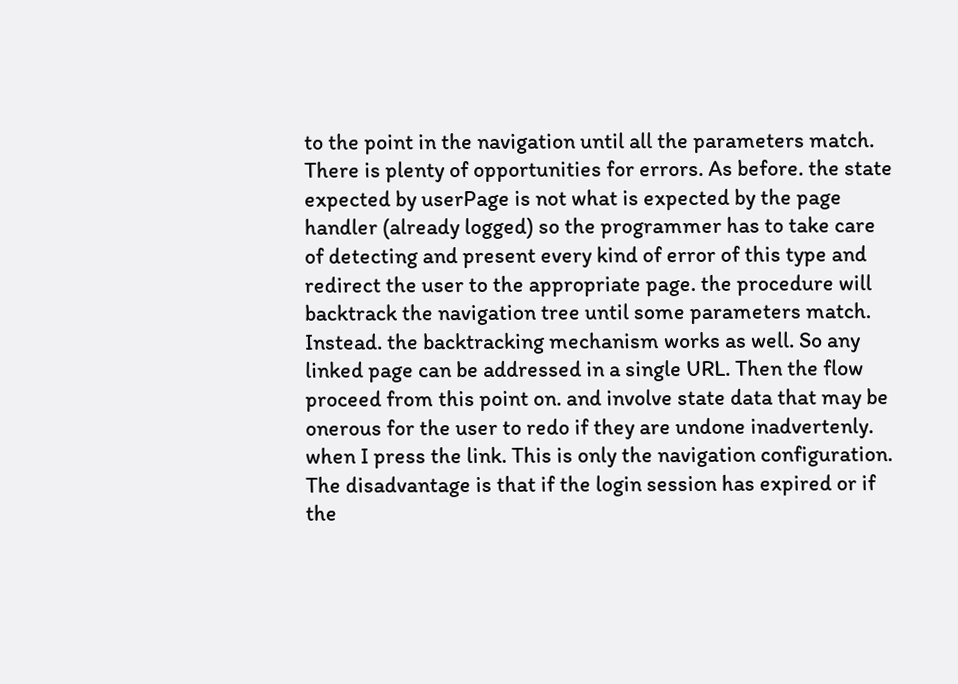to the point in the navigation until all the parameters match. There is plenty of opportunities for errors. As before. the state expected by userPage is not what is expected by the page handler (already logged) so the programmer has to take care of detecting and present every kind of error of this type and redirect the user to the appropriate page. the procedure will backtrack the navigation tree until some parameters match. Instead. the backtracking mechanism works as well. So any linked page can be addressed in a single URL. Then the flow proceed from this point on. and involve state data that may be onerous for the user to redo if they are undone inadvertenly. when I press the link. This is only the navigation configuration. The disadvantage is that if the login session has expired or if the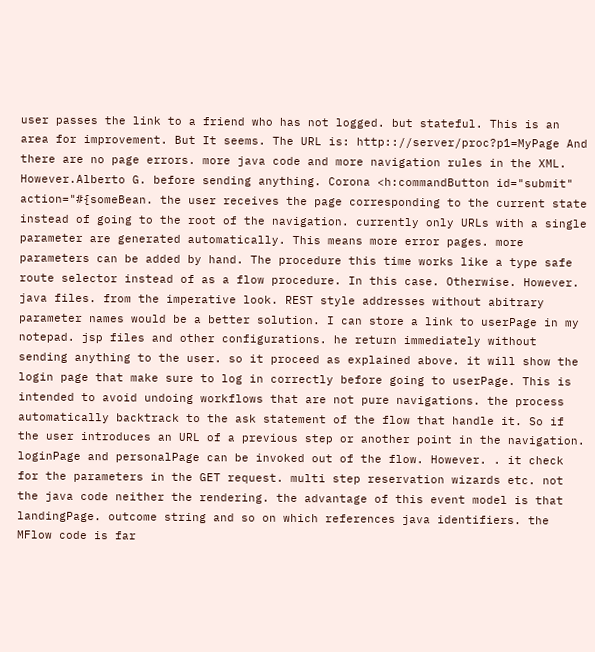user passes the link to a friend who has not logged. but stateful. This is an area for improvement. But It seems. The URL is: http:://server/proc?p1=MyPage And there are no page errors. more java code and more navigation rules in the XML. However.Alberto G. before sending anything. Corona <h:commandButton id="submit" action="#{someBean. the user receives the page corresponding to the current state instead of going to the root of the navigation. currently only URLs with a single parameter are generated automatically. This means more error pages. more parameters can be added by hand. The procedure this time works like a type safe route selector instead of as a flow procedure. In this case. Otherwise. However. java files. from the imperative look. REST style addresses without abitrary parameter names would be a better solution. I can store a link to userPage in my notepad. jsp files and other configurations. he return immediately without sending anything to the user. so it proceed as explained above. it will show the login page that make sure to log in correctly before going to userPage. This is intended to avoid undoing workflows that are not pure navigations. the process automatically backtrack to the ask statement of the flow that handle it. So if the user introduces an URL of a previous step or another point in the navigation. loginPage and personalPage can be invoked out of the flow. However. . it check for the parameters in the GET request. multi step reservation wizards etc. not the java code neither the rendering. the advantage of this event model is that landingPage. outcome string and so on which references java identifiers. the MFlow code is far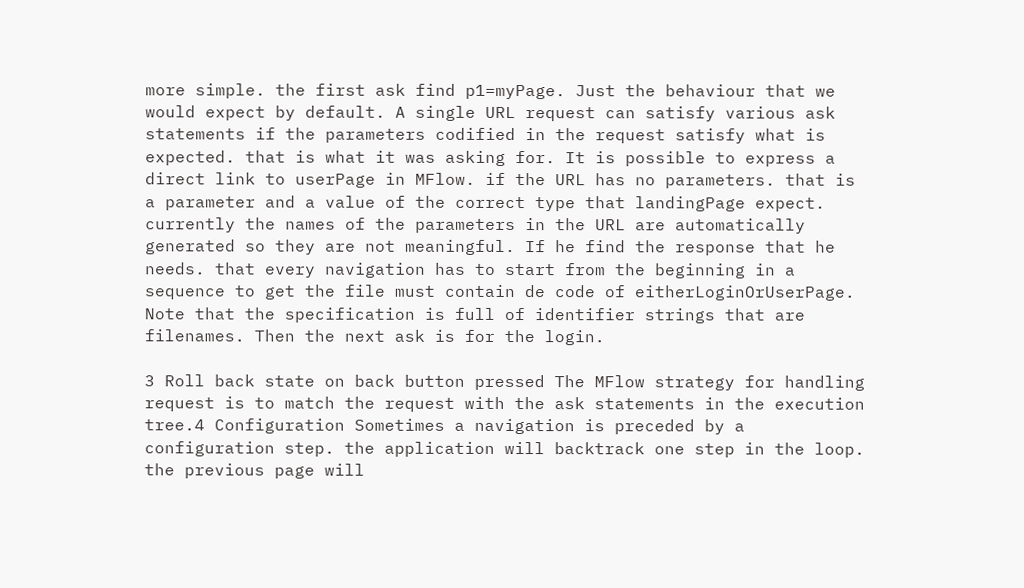more simple. the first ask find p1=myPage. Just the behaviour that we would expect by default. A single URL request can satisfy various ask statements if the parameters codified in the request satisfy what is expected. that is what it was asking for. It is possible to express a direct link to userPage in MFlow. if the URL has no parameters. that is a parameter and a value of the correct type that landingPage expect. currently the names of the parameters in the URL are automatically generated so they are not meaningful. If he find the response that he needs. that every navigation has to start from the beginning in a sequence to get the file must contain de code of eitherLoginOrUserPage. Note that the specification is full of identifier strings that are filenames. Then the next ask is for the login.

3 Roll back state on back button pressed The MFlow strategy for handling request is to match the request with the ask statements in the execution tree.4 Configuration Sometimes a navigation is preceded by a configuration step. the application will backtrack one step in the loop. the previous page will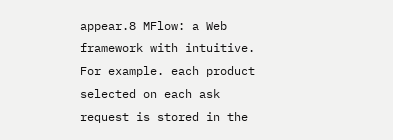appear.8 MFlow: a Web framework with intuitive. For example. each product selected on each ask request is stored in the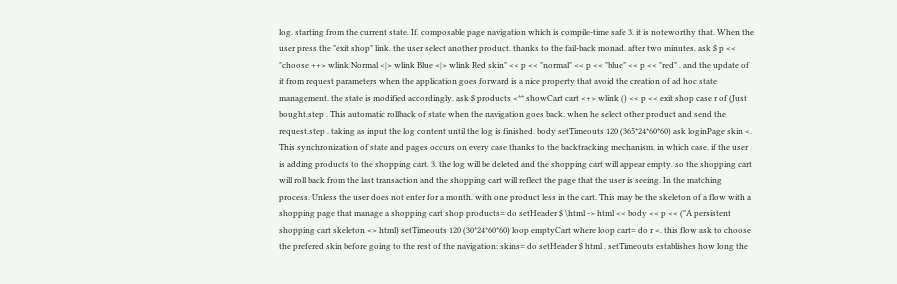log. starting from the current state. If. composable page navigation which is compile-time safe 3. it is noteworthy that. When the user press the "exit shop" link. the user select another product. thanks to the fail-back monad. after two minutes. ask $ p << "choose ++> wlink Normal <|> wlink Blue <|> wlink Red skin" << p << "normal" << p << "blue" << p << "red" . and the update of it from request parameters when the application goes forward is a nice property that avoid the creation of ad hoc state management. the state is modified accordingly. ask $ products <** showCart cart <+> wlink () << p << exit shop case r of (Just bought.step . This automatic rollback of state when the navigation goes back. when he select other product and send the request.step . taking as input the log content until the log is finished. body setTimeouts 120 (365*24*60*60) ask loginPage skin <. This synchronization of state and pages occurs on every case thanks to the backtracking mechanism. in which case. if the user is adding products to the shopping cart. 3. the log will be deleted and the shopping cart will appear empty. so the shopping cart will roll back from the last transaction and the shopping cart will reflect the page that the user is seeing. In the matching process. Unless the user does not enter for a month. with one product less in the cart. This may be the skeleton of a flow with a shopping page that manage a shopping cart shop products= do setHeader $ \html -> html << body << p << ("A persistent shopping cart skeleton <> html) setTimeouts 120 (30*24*60*60) loop emptyCart where loop cart= do r <. this flow ask to choose the prefered skin before going to the rest of the navigation: skins= do setHeader $ html . setTimeouts establishes how long the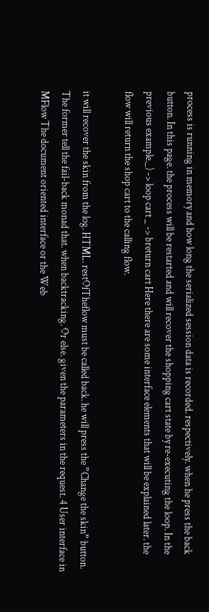process is running in memory and how long the serialized session data is recorded. respectively. when he press the back button. In this page. the process will be restarted and will recover the shopping cart state by re-executing the loop. In the previous example._) -> loop cart _ -> breturn cart Here there are some interface elements that will be explained later. the flow will return the shop cart to the calling flow.

it will recover the skin from the log. HTML. restOfTheflow must be called back. he will press the ”Change the skin” button. The former tell the fail-back monad that. when backtracking. Or else. given the parameters in the request. 4 User interface in MFlow The document oriented interface or the Web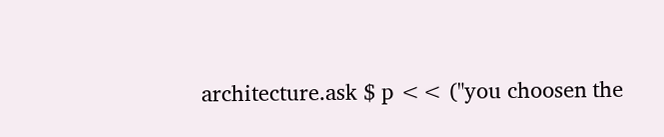architecture.ask $ p << ("you choosen the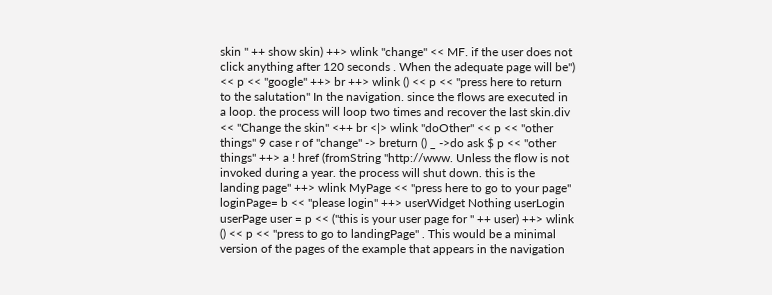skin " ++ show skin) ++> wlink "change" << MF. if the user does not click anything after 120 seconds . When the adequate page will be") << p << "google" ++> br ++> wlink () << p << "press here to return to the salutation" In the navigation. since the flows are executed in a loop. the process will loop two times and recover the last skin.div << "Change the skin" <++ br <|> wlink "doOther" << p << "other things" 9 case r of "change" -> breturn () _ ->do ask $ p << "other things" ++> a ! href (fromString "http://www. Unless the flow is not invoked during a year. the process will shut down. this is the landing page" ++> wlink MyPage << "press here to go to your page" loginPage= b << "please login" ++> userWidget Nothing userLogin userPage user = p << ("this is your user page for " ++ user) ++> wlink () << p << "press to go to landingPage" . This would be a minimal version of the pages of the example that appears in the navigation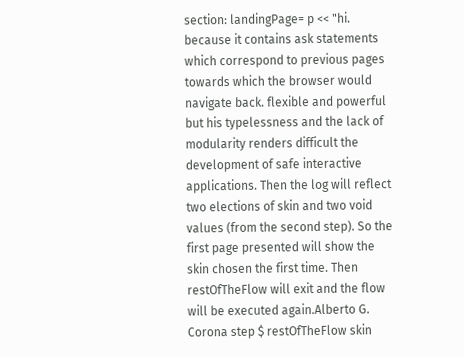section: landingPage= p << "hi. because it contains ask statements which correspond to previous pages towards which the browser would navigate back. flexible and powerful but his typelessness and the lack of modularity renders difficult the development of safe interactive applications. Then the log will reflect two elections of skin and two void values (from the second step). So the first page presented will show the skin chosen the first time. Then restOfTheFlow will exit and the flow will be executed again.Alberto G. Corona step $ restOfTheFlow skin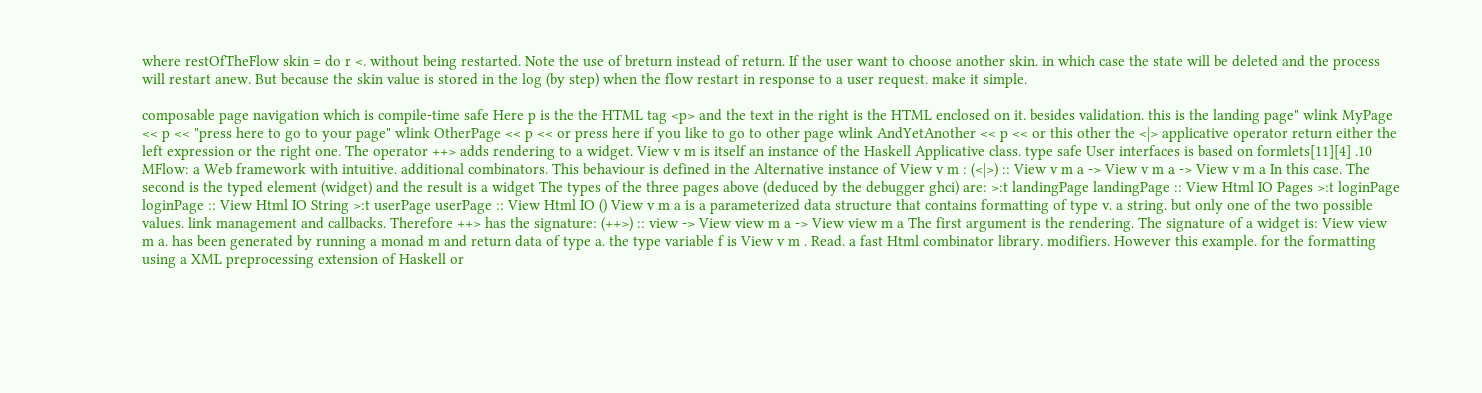where restOfTheFlow skin = do r <. without being restarted. Note the use of breturn instead of return. If the user want to choose another skin. in which case the state will be deleted and the process will restart anew. But because the skin value is stored in the log (by step) when the flow restart in response to a user request. make it simple.

composable page navigation which is compile-time safe Here p is the the HTML tag <p> and the text in the right is the HTML enclosed on it. besides validation. this is the landing page" wlink MyPage << p << "press here to go to your page" wlink OtherPage << p << or press here if you like to go to other page wlink AndYetAnother << p << or this other the <|> applicative operator return either the left expression or the right one. The operator ++> adds rendering to a widget. View v m is itself an instance of the Haskell Applicative class. type safe User interfaces is based on formlets[11][4] .10 MFlow: a Web framework with intuitive. additional combinators. This behaviour is defined in the Alternative instance of View v m : (<|>) :: View v m a -> View v m a -> View v m a In this case. The second is the typed element (widget) and the result is a widget The types of the three pages above (deduced by the debugger ghci) are: >:t landingPage landingPage :: View Html IO Pages >:t loginPage loginPage :: View Html IO String >:t userPage userPage :: View Html IO () View v m a is a parameterized data structure that contains formatting of type v. a string. but only one of the two possible values. link management and callbacks. Therefore ++> has the signature: (++>) :: view -> View view m a -> View view m a The first argument is the rendering. The signature of a widget is: View view m a. has been generated by running a monad m and return data of type a. the type variable f is View v m . Read. a fast Html combinator library. modifiers. However this example. for the formatting using a XML preprocessing extension of Haskell or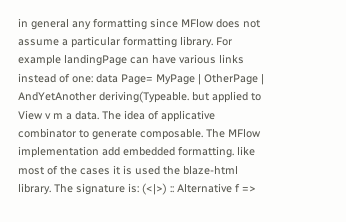in general any formatting since MFlow does not assume a particular formatting library. For example landingPage can have various links instead of one: data Page= MyPage | OtherPage | AndYetAnother deriving(Typeable. but applied to View v m a data. The idea of applicative combinator to generate composable. The MFlow implementation add embedded formatting. like most of the cases it is used the blaze-html library. The signature is: (<|>) :: Alternative f =>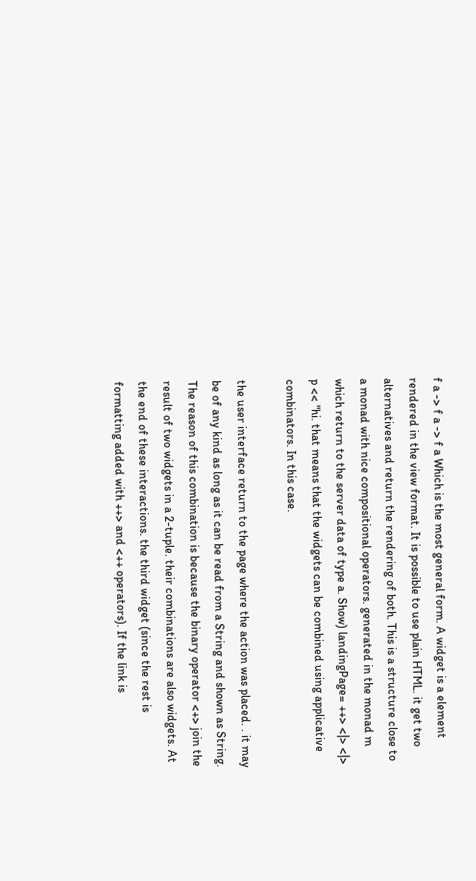f a -> f a -> f a Which is the most general form. A widget is a element rendered in the view format. It is possible to use plain HTML. it get two alternatives and return the rendering of both. This is a structure close to a monad with nice compositional operators. generated in the monad m which return to the server data of type a. Show) landingPage= ++> <|> <|> p << "hi. that means that the widgets can be combined using applicative combinators. In this case.

the user interface return to the page where the action was placed. . it may be of any kind as long as it can be read from a String and shown as String. The reason of this combination is because the binary operator <+> join the result of two widgets in a 2-tuple. their combinations are also widgets. At the end of these interactions. the third widget (since the rest is formatting added with ++> and <++ operators). If the link is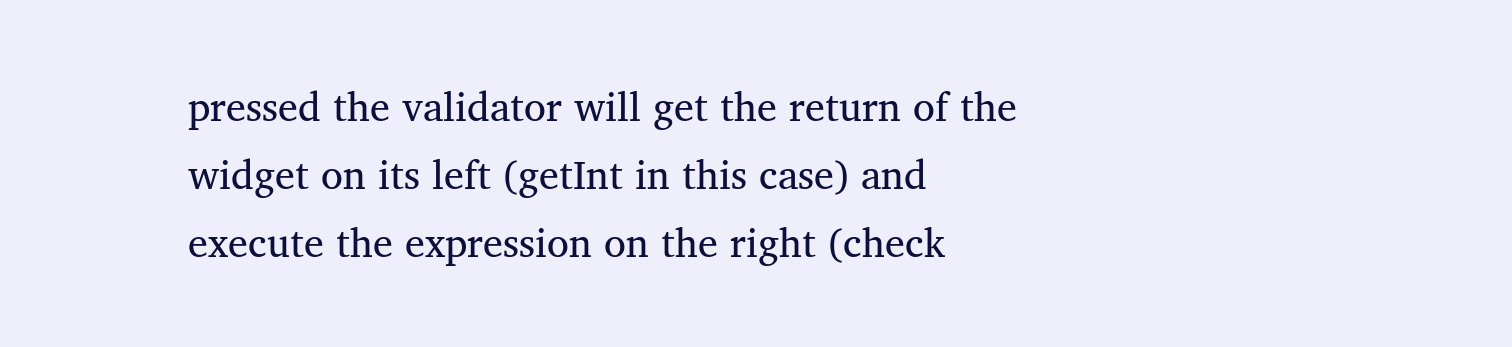pressed the validator will get the return of the widget on its left (getInt in this case) and execute the expression on the right (check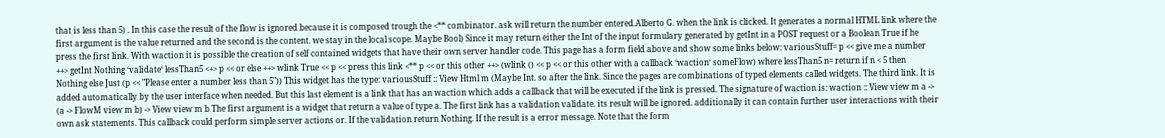that is less than 5) . In this case the result of the flow is ignored because it is composed trough the <** combinator. ask will return the number entered.Alberto G. when the link is clicked. It generates a normal HTML link where the first argument is the value returned and the second is the content. we stay in the local scope. Maybe Bool) Since it may return either the Int of the input formulary generated by getInt in a POST request or a Boolean True if he press the first link. With waction it is possible the creation of self contained widgets that have their own server handler code. This page has a form field above and show some links below: variousStuff= p << give me a number ++> getInt Nothing ‘validate‘ lessThan5 <+> p << or else ++> wlink True << p << press this link <** p << or this other ++> (wlink () << p << or this other with a callback ‘waction‘ someFlow) where lessThan5 n= return if n < 5 then Nothing else Just (p << "Please enter a number less than 5")) This widget has the type: variousStuff :: View Html m (Maybe Int. so after the link. Since the pages are combinations of typed elements called widgets. The third link. It is added automatically by the user interface when needed. But this last element is a link that has an waction which adds a callback that will be executed if the link is pressed. The signature of waction is: waction :: View view m a -> (a -> FlowM view m b) -> View view m b The first argument is a widget that return a value of type a. The first link has a validation validate. its result will be ignored. additionally it can contain further user interactions with their own ask statements. This callback could perform simple server actions or. If the validation return Nothing. If the result is a error message. Note that the form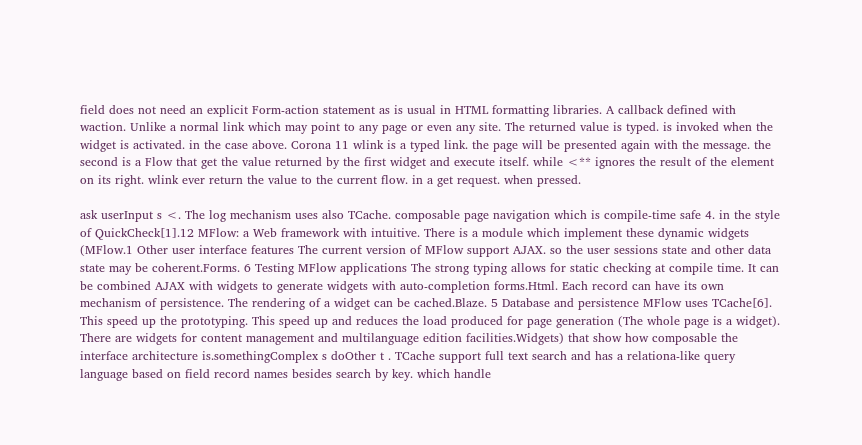field does not need an explicit Form-action statement as is usual in HTML formatting libraries. A callback defined with waction. Unlike a normal link which may point to any page or even any site. The returned value is typed. is invoked when the widget is activated. in the case above. Corona 11 wlink is a typed link. the page will be presented again with the message. the second is a Flow that get the value returned by the first widget and execute itself. while <** ignores the result of the element on its right. wlink ever return the value to the current flow. in a get request. when pressed.

ask userInput s <. The log mechanism uses also TCache. composable page navigation which is compile-time safe 4. in the style of QuickCheck[1].12 MFlow: a Web framework with intuitive. There is a module which implement these dynamic widgets (MFlow.1 Other user interface features The current version of MFlow support AJAX. so the user sessions state and other data state may be coherent.Forms. 6 Testing MFlow applications The strong typing allows for static checking at compile time. It can be combined AJAX with widgets to generate widgets with auto-completion forms.Html. Each record can have its own mechanism of persistence. The rendering of a widget can be cached.Blaze. 5 Database and persistence MFlow uses TCache[6]. This speed up the prototyping. This speed up and reduces the load produced for page generation (The whole page is a widget). There are widgets for content management and multilanguage edition facilities.Widgets) that show how composable the interface architecture is.somethingComplex s doOther t . TCache support full text search and has a relationa-like query language based on field record names besides search by key. which handle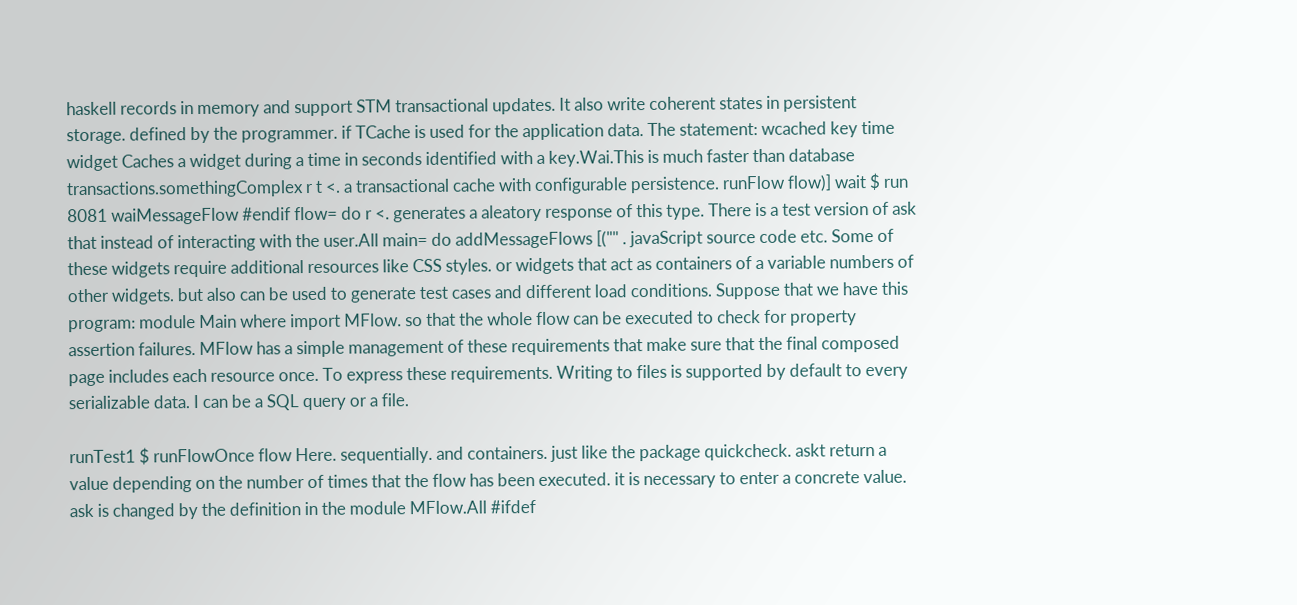haskell records in memory and support STM transactional updates. It also write coherent states in persistent storage. defined by the programmer. if TCache is used for the application data. The statement: wcached key time widget Caches a widget during a time in seconds identified with a key.Wai.This is much faster than database transactions.somethingComplex r t <. a transactional cache with configurable persistence. runFlow flow)] wait $ run 8081 waiMessageFlow #endif flow= do r <. generates a aleatory response of this type. There is a test version of ask that instead of interacting with the user.All main= do addMessageFlows [("" . javaScript source code etc. Some of these widgets require additional resources like CSS styles. or widgets that act as containers of a variable numbers of other widgets. but also can be used to generate test cases and different load conditions. Suppose that we have this program: module Main where import MFlow. so that the whole flow can be executed to check for property assertion failures. MFlow has a simple management of these requirements that make sure that the final composed page includes each resource once. To express these requirements. Writing to files is supported by default to every serializable data. I can be a SQL query or a file.

runTest1 $ runFlowOnce flow Here. sequentially. and containers. just like the package quickcheck. askt return a value depending on the number of times that the flow has been executed. it is necessary to enter a concrete value. ask is changed by the definition in the module MFlow.All #ifdef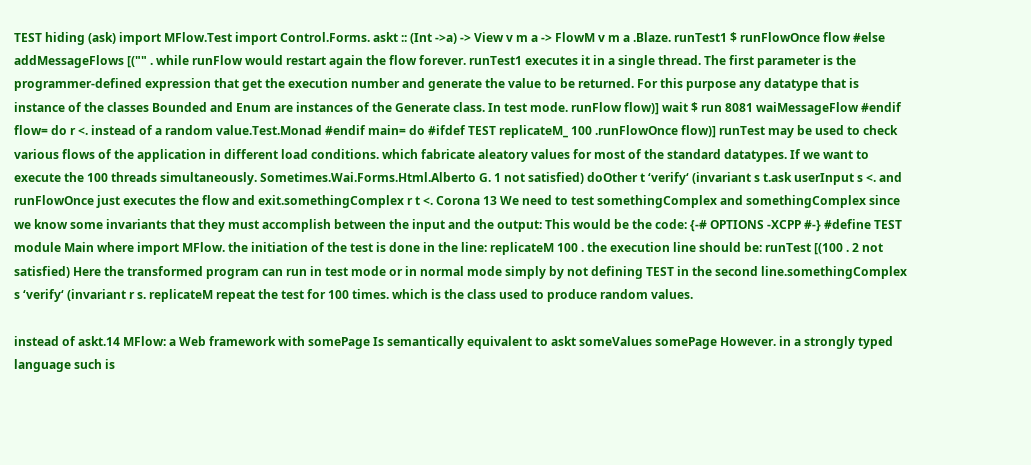TEST hiding (ask) import MFlow.Test import Control.Forms. askt :: (Int ->a) -> View v m a -> FlowM v m a .Blaze. runTest1 $ runFlowOnce flow #else addMessageFlows [("" . while runFlow would restart again the flow forever. runTest1 executes it in a single thread. The first parameter is the programmer-defined expression that get the execution number and generate the value to be returned. For this purpose any datatype that is instance of the classes Bounded and Enum are instances of the Generate class. In test mode. runFlow flow)] wait $ run 8081 waiMessageFlow #endif flow= do r <. instead of a random value.Test.Monad #endif main= do #ifdef TEST replicateM_ 100 .runFlowOnce flow)] runTest may be used to check various flows of the application in different load conditions. which fabricate aleatory values for most of the standard datatypes. If we want to execute the 100 threads simultaneously. Sometimes.Wai.Forms.Html.Alberto G. 1 not satisfied) doOther t ‘verify‘ (invariant s t.ask userInput s <. and runFlowOnce just executes the flow and exit.somethingComplex r t <. Corona 13 We need to test somethingComplex and somethingComplex since we know some invariants that they must accomplish between the input and the output: This would be the code: {-# OPTIONS -XCPP #-} #define TEST module Main where import MFlow. the initiation of the test is done in the line: replicateM 100 . the execution line should be: runTest [(100 . 2 not satisfied) Here the transformed program can run in test mode or in normal mode simply by not defining TEST in the second line.somethingComplex s ‘verify‘ (invariant r s. replicateM repeat the test for 100 times. which is the class used to produce random values.

instead of askt.14 MFlow: a Web framework with somePage Is semantically equivalent to askt someValues somePage However. in a strongly typed language such is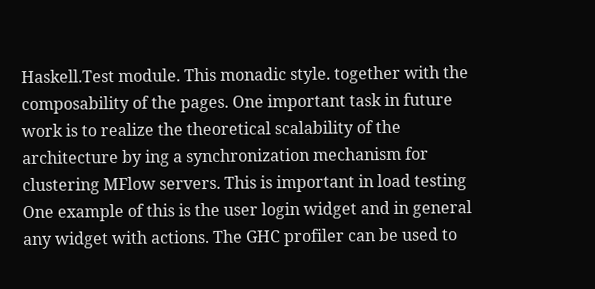Haskell.Test module. This monadic style. together with the composability of the pages. One important task in future work is to realize the theoretical scalability of the architecture by ing a synchronization mechanism for clustering MFlow servers. This is important in load testing One example of this is the user login widget and in general any widget with actions. The GHC profiler can be used to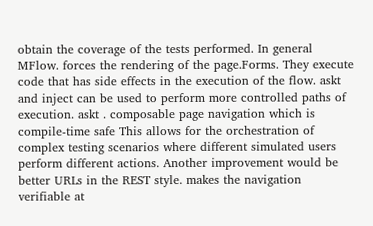obtain the coverage of the tests performed. In general MFlow. forces the rendering of the page.Forms. They execute code that has side effects in the execution of the flow. askt and inject can be used to perform more controlled paths of execution. askt . composable page navigation which is compile-time safe This allows for the orchestration of complex testing scenarios where different simulated users perform different actions. Another improvement would be better URLs in the REST style. makes the navigation verifiable at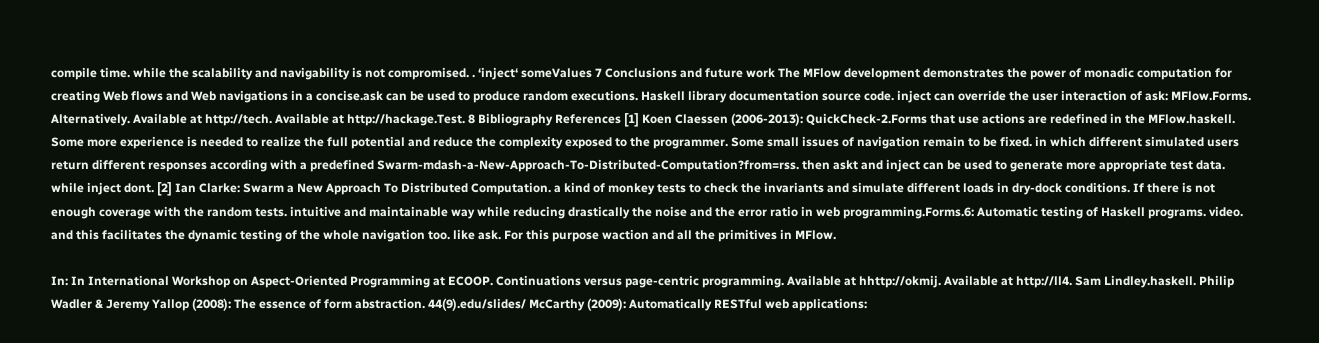compile time. while the scalability and navigability is not compromised. . ‘inject‘ someValues 7 Conclusions and future work The MFlow development demonstrates the power of monadic computation for creating Web flows and Web navigations in a concise.ask can be used to produce random executions. Haskell library documentation source code. inject can override the user interaction of ask: MFlow.Forms. Alternatively. Available at http://tech. Available at http://hackage.Test. 8 Bibliography References [1] Koen Claessen (2006-2013): QuickCheck-2.Forms that use actions are redefined in the MFlow.haskell. Some more experience is needed to realize the full potential and reduce the complexity exposed to the programmer. Some small issues of navigation remain to be fixed. in which different simulated users return different responses according with a predefined Swarm-mdash-a-New-Approach-To-Distributed-Computation?from=rss. then askt and inject can be used to generate more appropriate test data. while inject dont. [2] Ian Clarke: Swarm a New Approach To Distributed Computation. a kind of monkey tests to check the invariants and simulate different loads in dry-dock conditions. If there is not enough coverage with the random tests. intuitive and maintainable way while reducing drastically the noise and the error ratio in web programming.Forms.6: Automatic testing of Haskell programs. video. and this facilitates the dynamic testing of the whole navigation too. like ask. For this purpose waction and all the primitives in MFlow.

In: In International Workshop on Aspect-Oriented Programming at ECOOP. Continuations versus page-centric programming. Available at hhttp://okmij. Available at http://ll4. Sam Lindley.haskell. Philip Wadler & Jeremy Yallop (2008): The essence of form abstraction. 44(9).edu/slides/ McCarthy (2009): Automatically RESTful web applications: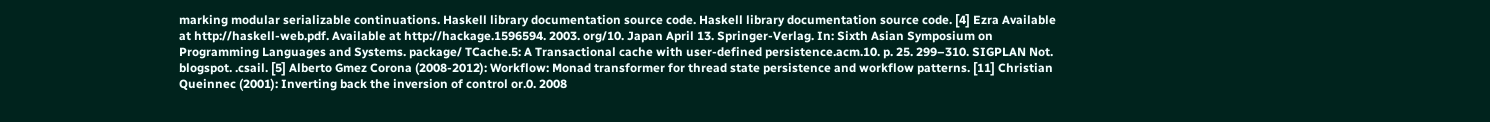marking modular serializable continuations. Haskell library documentation source code. Haskell library documentation source code. [4] Ezra Available at http://haskell-web.pdf. Available at http://hackage.1596594. 2003. org/10. Japan April 13. Springer-Verlag. In: Sixth Asian Symposium on Programming Languages and Systems. package/ TCache.5: A Transactional cache with user-defined persistence.acm.10. p. 25. 299–310. SIGPLAN Not. blogspot. .csail. [5] Alberto Gmez Corona (2008-2012): Workflow: Monad transformer for thread state persistence and workflow patterns. [11] Christian Queinnec (2001): Inverting back the inversion of control or.0. 2008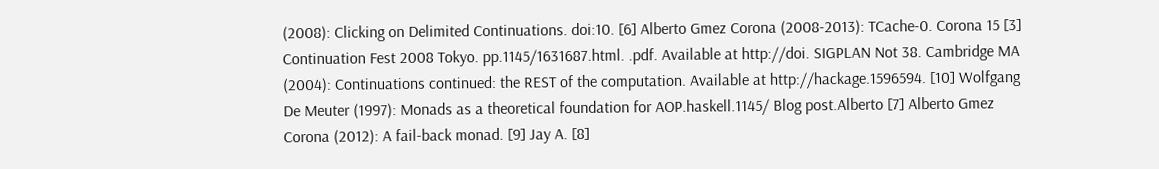(2008): Clicking on Delimited Continuations. doi:10. [6] Alberto Gmez Corona (2008-2013): TCache-0. Corona 15 [3] Continuation Fest 2008 Tokyo. pp.1145/1631687.html. .pdf. Available at http://doi. SIGPLAN Not 38. Cambridge MA (2004): Continuations continued: the REST of the computation. Available at http://hackage.1596594. [10] Wolfgang De Meuter (1997): Monads as a theoretical foundation for AOP.haskell.1145/ Blog post.Alberto [7] Alberto Gmez Corona (2012): A fail-back monad. [9] Jay A. [8]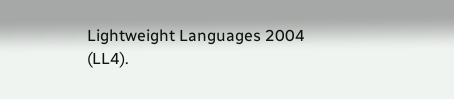Lightweight Languages 2004 (LL4).